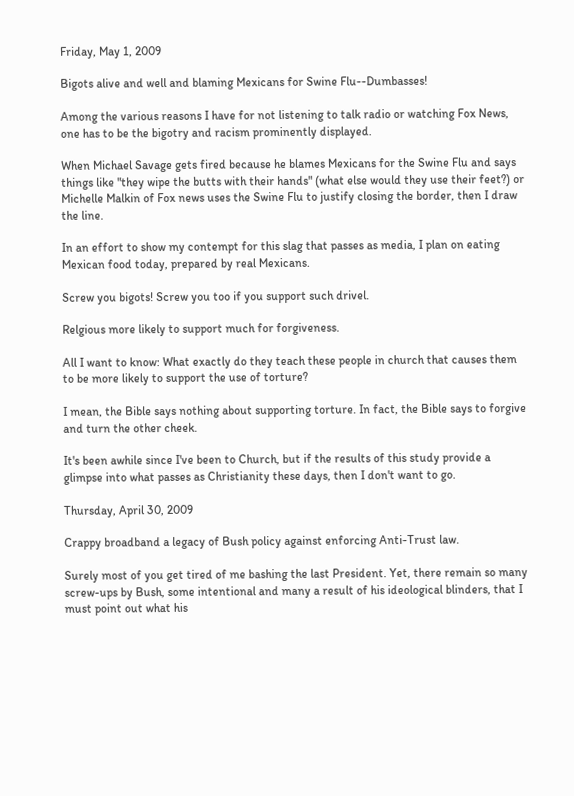Friday, May 1, 2009

Bigots alive and well and blaming Mexicans for Swine Flu--Dumbasses!

Among the various reasons I have for not listening to talk radio or watching Fox News, one has to be the bigotry and racism prominently displayed.

When Michael Savage gets fired because he blames Mexicans for the Swine Flu and says things like "they wipe the butts with their hands" (what else would they use their feet?) or Michelle Malkin of Fox news uses the Swine Flu to justify closing the border, then I draw the line.

In an effort to show my contempt for this slag that passes as media, I plan on eating Mexican food today, prepared by real Mexicans.

Screw you bigots! Screw you too if you support such drivel.

Relgious more likely to support much for forgiveness.

All I want to know: What exactly do they teach these people in church that causes them to be more likely to support the use of torture?

I mean, the Bible says nothing about supporting torture. In fact, the Bible says to forgive and turn the other cheek.

It's been awhile since I've been to Church, but if the results of this study provide a glimpse into what passes as Christianity these days, then I don't want to go.

Thursday, April 30, 2009

Crappy broadband a legacy of Bush policy against enforcing Anti-Trust law.

Surely most of you get tired of me bashing the last President. Yet, there remain so many screw-ups by Bush, some intentional and many a result of his ideological blinders, that I must point out what his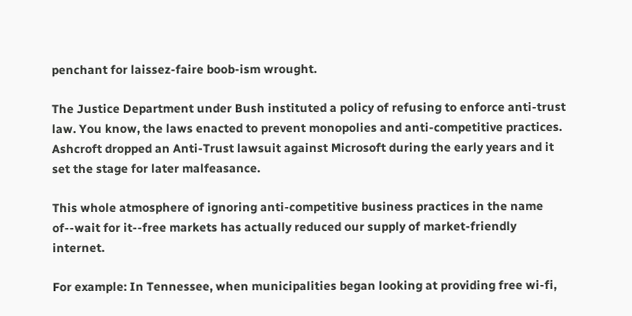penchant for laissez-faire boob-ism wrought.

The Justice Department under Bush instituted a policy of refusing to enforce anti-trust law. You know, the laws enacted to prevent monopolies and anti-competitive practices. Ashcroft dropped an Anti-Trust lawsuit against Microsoft during the early years and it set the stage for later malfeasance.

This whole atmosphere of ignoring anti-competitive business practices in the name of--wait for it--free markets has actually reduced our supply of market-friendly internet.

For example: In Tennessee, when municipalities began looking at providing free wi-fi,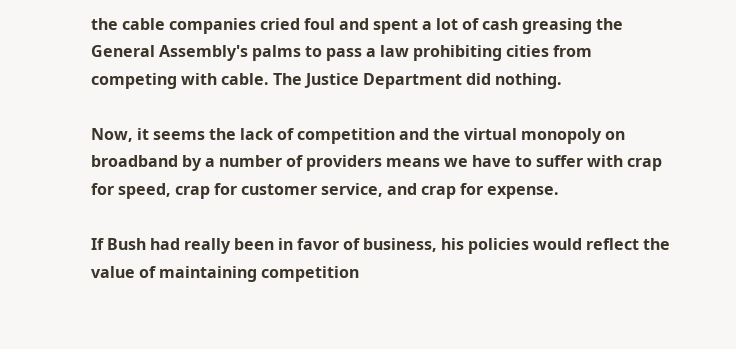the cable companies cried foul and spent a lot of cash greasing the General Assembly's palms to pass a law prohibiting cities from competing with cable. The Justice Department did nothing.

Now, it seems the lack of competition and the virtual monopoly on broadband by a number of providers means we have to suffer with crap for speed, crap for customer service, and crap for expense.

If Bush had really been in favor of business, his policies would reflect the value of maintaining competition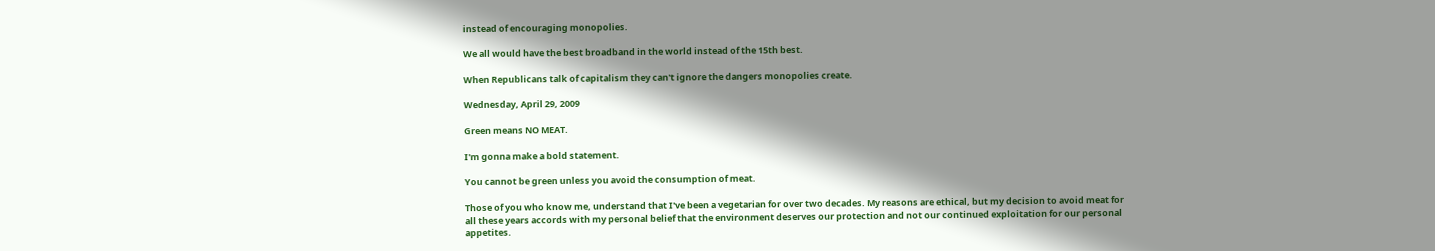instead of encouraging monopolies.

We all would have the best broadband in the world instead of the 15th best.

When Republicans talk of capitalism they can't ignore the dangers monopolies create.

Wednesday, April 29, 2009

Green means NO MEAT.

I'm gonna make a bold statement.

You cannot be green unless you avoid the consumption of meat.

Those of you who know me, understand that I've been a vegetarian for over two decades. My reasons are ethical, but my decision to avoid meat for all these years accords with my personal belief that the environment deserves our protection and not our continued exploitation for our personal appetites.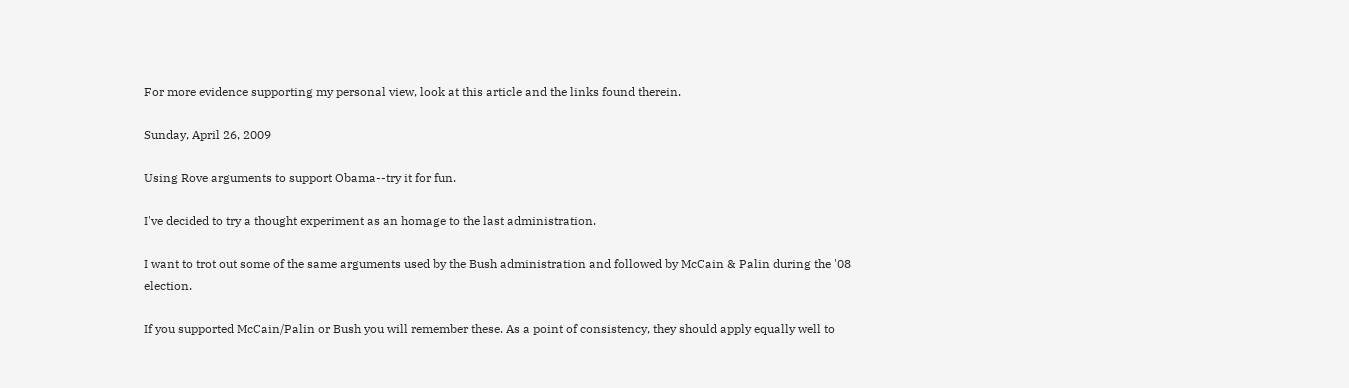For more evidence supporting my personal view, look at this article and the links found therein.

Sunday, April 26, 2009

Using Rove arguments to support Obama--try it for fun.

I've decided to try a thought experiment as an homage to the last administration.

I want to trot out some of the same arguments used by the Bush administration and followed by McCain & Palin during the '08 election.

If you supported McCain/Palin or Bush you will remember these. As a point of consistency, they should apply equally well to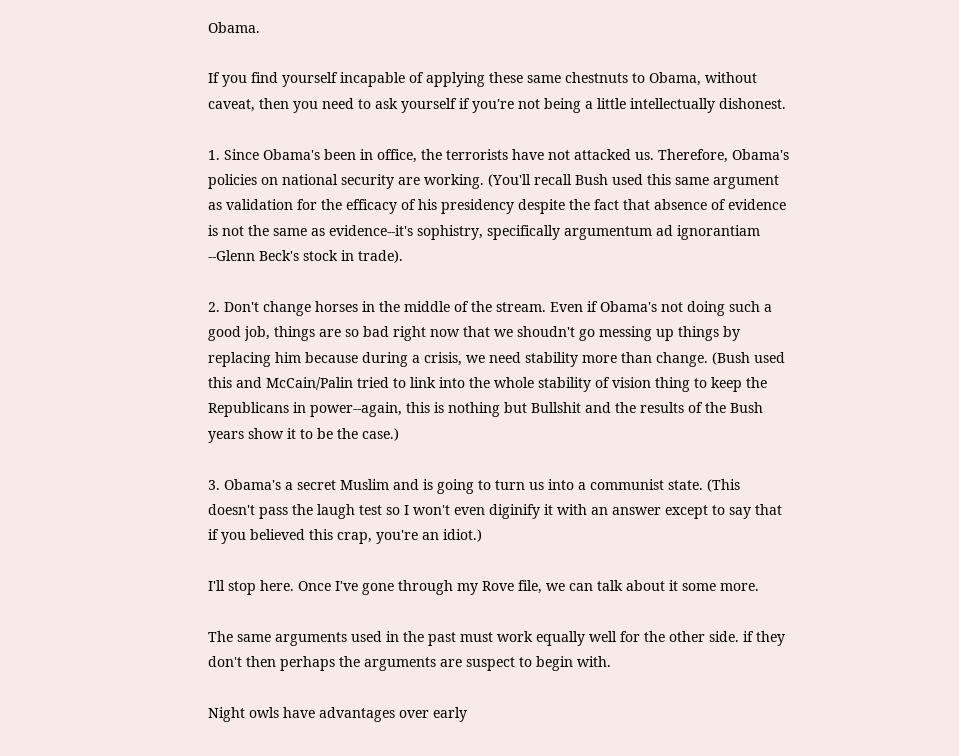Obama.

If you find yourself incapable of applying these same chestnuts to Obama, without caveat, then you need to ask yourself if you're not being a little intellectually dishonest.

1. Since Obama's been in office, the terrorists have not attacked us. Therefore, Obama's policies on national security are working. (You'll recall Bush used this same argument as validation for the efficacy of his presidency despite the fact that absence of evidence is not the same as evidence--it's sophistry, specifically argumentum ad ignorantiam --Glenn Beck's stock in trade).

2. Don't change horses in the middle of the stream. Even if Obama's not doing such a good job, things are so bad right now that we shoudn't go messing up things by replacing him because during a crisis, we need stability more than change. (Bush used this and McCain/Palin tried to link into the whole stability of vision thing to keep the Republicans in power--again, this is nothing but Bullshit and the results of the Bush years show it to be the case.)

3. Obama's a secret Muslim and is going to turn us into a communist state. (This doesn't pass the laugh test so I won't even diginify it with an answer except to say that if you believed this crap, you're an idiot.)

I'll stop here. Once I've gone through my Rove file, we can talk about it some more.

The same arguments used in the past must work equally well for the other side. if they don't then perhaps the arguments are suspect to begin with.

Night owls have advantages over early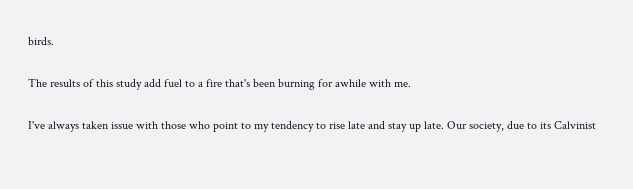birds.

The results of this study add fuel to a fire that's been burning for awhile with me.

I've always taken issue with those who point to my tendency to rise late and stay up late. Our society, due to its Calvinist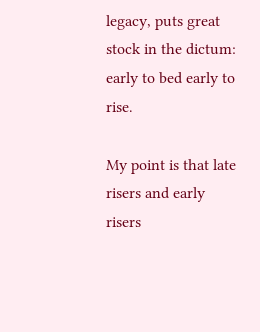legacy, puts great stock in the dictum: early to bed early to rise.

My point is that late risers and early risers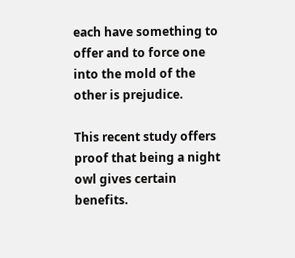each have something to offer and to force one into the mold of the other is prejudice.

This recent study offers proof that being a night owl gives certain benefits.